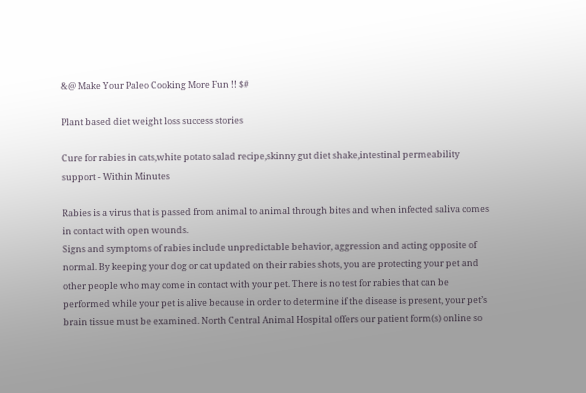&@ Make Your Paleo Cooking More Fun !! $#

Plant based diet weight loss success stories

Cure for rabies in cats,white potato salad recipe,skinny gut diet shake,intestinal permeability support - Within Minutes

Rabies is a virus that is passed from animal to animal through bites and when infected saliva comes in contact with open wounds.
Signs and symptoms of rabies include unpredictable behavior, aggression and acting opposite of normal. By keeping your dog or cat updated on their rabies shots, you are protecting your pet and other people who may come in contact with your pet. There is no test for rabies that can be performed while your pet is alive because in order to determine if the disease is present, your pet’s brain tissue must be examined. North Central Animal Hospital offers our patient form(s) online so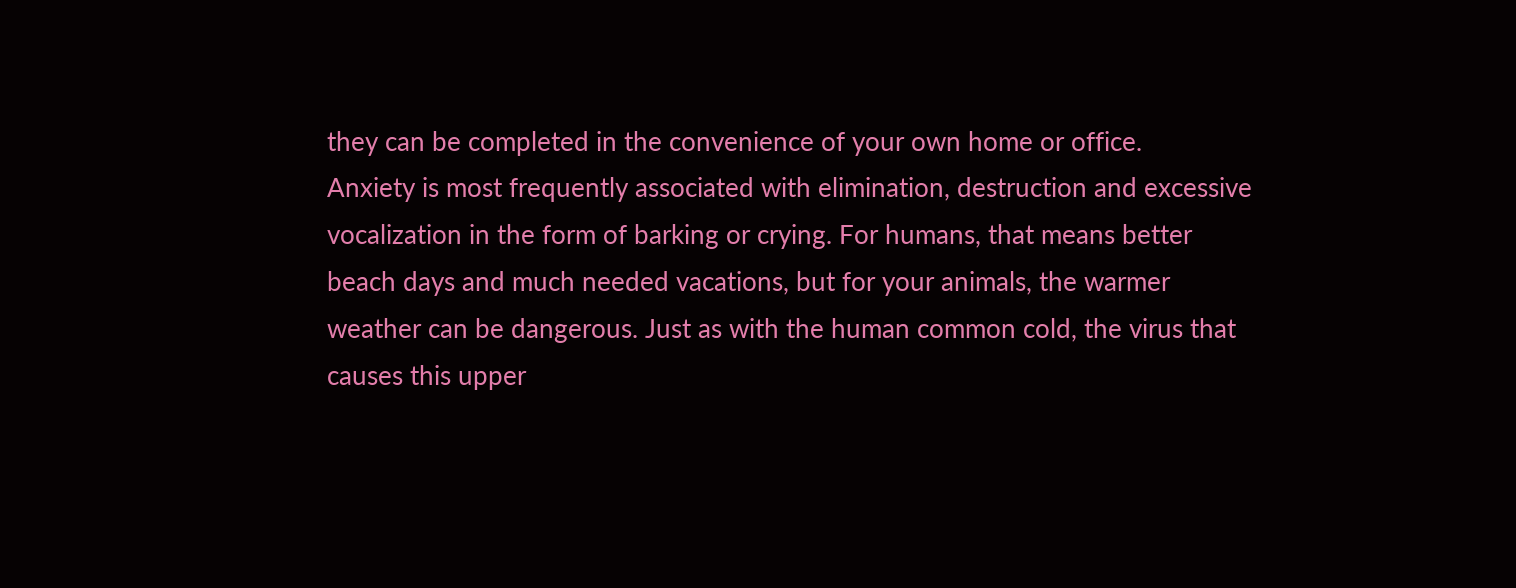they can be completed in the convenience of your own home or office.
Anxiety is most frequently associated with elimination, destruction and excessive vocalization in the form of barking or crying. For humans, that means better beach days and much needed vacations, but for your animals, the warmer weather can be dangerous. Just as with the human common cold, the virus that causes this upper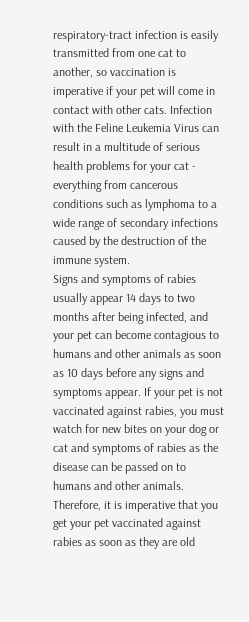respiratory-tract infection is easily transmitted from one cat to another, so vaccination is imperative if your pet will come in contact with other cats. Infection with the Feline Leukemia Virus can result in a multitude of serious health problems for your cat - everything from cancerous conditions such as lymphoma to a wide range of secondary infections caused by the destruction of the immune system.
Signs and symptoms of rabies usually appear 14 days to two months after being infected, and your pet can become contagious to humans and other animals as soon as 10 days before any signs and symptoms appear. If your pet is not vaccinated against rabies, you must watch for new bites on your dog or cat and symptoms of rabies as the disease can be passed on to humans and other animals. Therefore, it is imperative that you get your pet vaccinated against rabies as soon as they are old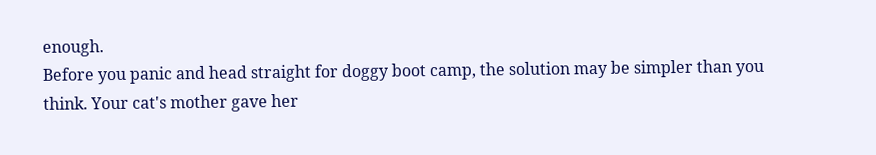enough.
Before you panic and head straight for doggy boot camp, the solution may be simpler than you think. Your cat's mother gave her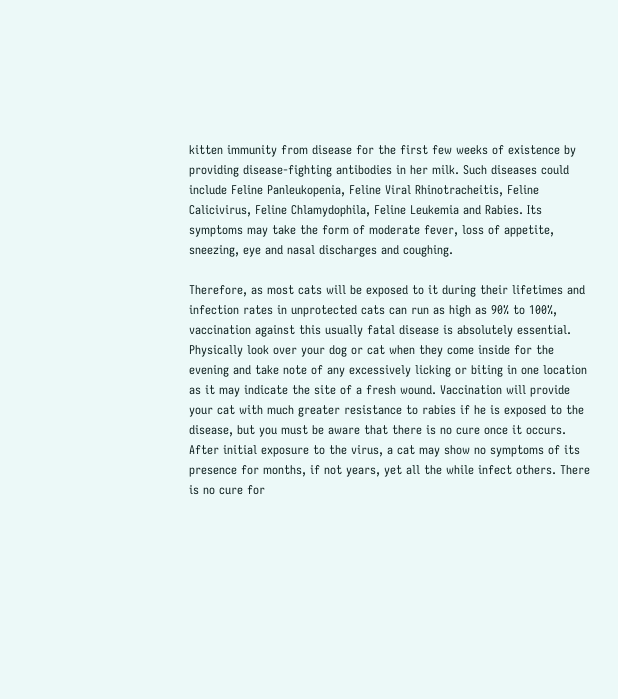kitten immunity from disease for the first few weeks of existence by providing disease-fighting antibodies in her milk. Such diseases could include Feline Panleukopenia, Feline Viral Rhinotracheitis, Feline Calicivirus, Feline Chlamydophila, Feline Leukemia and Rabies. Its symptoms may take the form of moderate fever, loss of appetite, sneezing, eye and nasal discharges and coughing.

Therefore, as most cats will be exposed to it during their lifetimes and infection rates in unprotected cats can run as high as 90% to 100%, vaccination against this usually fatal disease is absolutely essential. Physically look over your dog or cat when they come inside for the evening and take note of any excessively licking or biting in one location as it may indicate the site of a fresh wound. Vaccination will provide your cat with much greater resistance to rabies if he is exposed to the disease, but you must be aware that there is no cure once it occurs.
After initial exposure to the virus, a cat may show no symptoms of its presence for months, if not years, yet all the while infect others. There is no cure for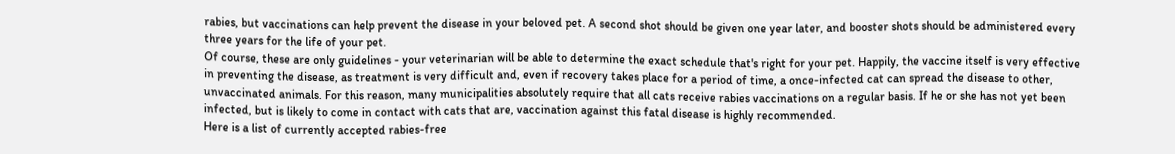rabies, but vaccinations can help prevent the disease in your beloved pet. A second shot should be given one year later, and booster shots should be administered every three years for the life of your pet.
Of course, these are only guidelines - your veterinarian will be able to determine the exact schedule that's right for your pet. Happily, the vaccine itself is very effective in preventing the disease, as treatment is very difficult and, even if recovery takes place for a period of time, a once-infected cat can spread the disease to other, unvaccinated animals. For this reason, many municipalities absolutely require that all cats receive rabies vaccinations on a regular basis. If he or she has not yet been infected, but is likely to come in contact with cats that are, vaccination against this fatal disease is highly recommended.
Here is a list of currently accepted rabies-free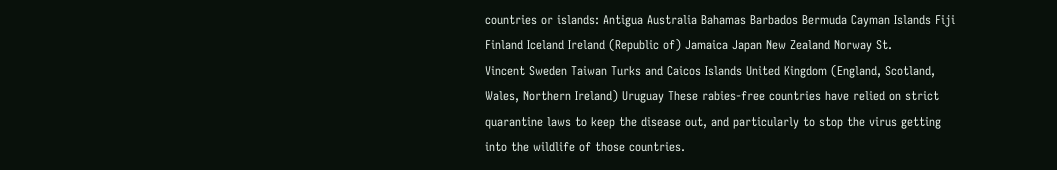countries or islands: Antigua Australia Bahamas Barbados Bermuda Cayman Islands Fiji Finland Iceland Ireland (Republic of) Jamaica Japan New Zealand Norway St.
Vincent Sweden Taiwan Turks and Caicos Islands United Kingdom (England, Scotland, Wales, Northern Ireland) Uruguay These rabies-free countries have relied on strict quarantine laws to keep the disease out, and particularly to stop the virus getting into the wildlife of those countries.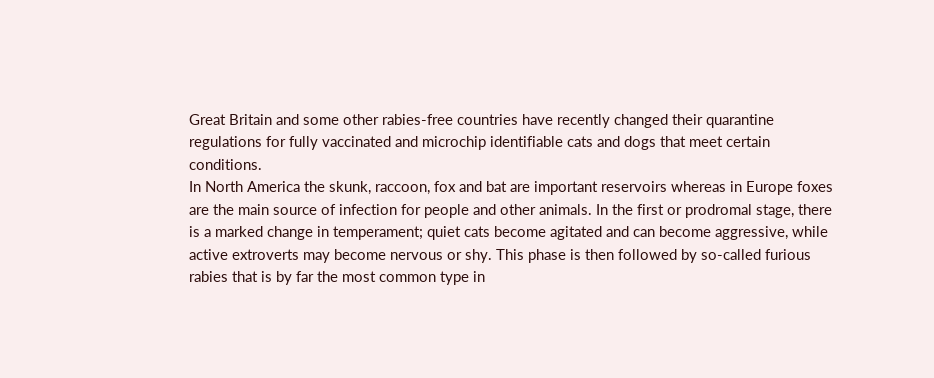Great Britain and some other rabies-free countries have recently changed their quarantine regulations for fully vaccinated and microchip identifiable cats and dogs that meet certain conditions.
In North America the skunk, raccoon, fox and bat are important reservoirs whereas in Europe foxes are the main source of infection for people and other animals. In the first or prodromal stage, there is a marked change in temperament; quiet cats become agitated and can become aggressive, while active extroverts may become nervous or shy. This phase is then followed by so-called furious rabies that is by far the most common type in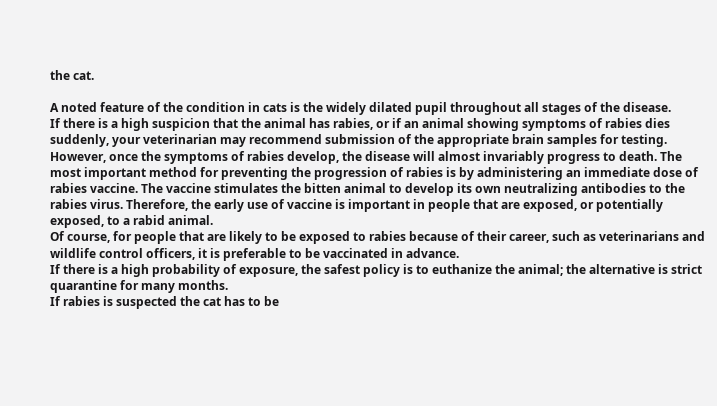the cat.

A noted feature of the condition in cats is the widely dilated pupil throughout all stages of the disease.
If there is a high suspicion that the animal has rabies, or if an animal showing symptoms of rabies dies suddenly, your veterinarian may recommend submission of the appropriate brain samples for testing. However, once the symptoms of rabies develop, the disease will almost invariably progress to death. The most important method for preventing the progression of rabies is by administering an immediate dose of rabies vaccine. The vaccine stimulates the bitten animal to develop its own neutralizing antibodies to the rabies virus. Therefore, the early use of vaccine is important in people that are exposed, or potentially exposed, to a rabid animal.
Of course, for people that are likely to be exposed to rabies because of their career, such as veterinarians and wildlife control officers, it is preferable to be vaccinated in advance.
If there is a high probability of exposure, the safest policy is to euthanize the animal; the alternative is strict quarantine for many months.
If rabies is suspected the cat has to be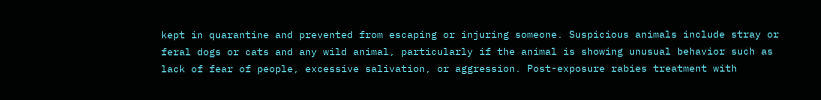kept in quarantine and prevented from escaping or injuring someone. Suspicious animals include stray or feral dogs or cats and any wild animal, particularly if the animal is showing unusual behavior such as lack of fear of people, excessive salivation, or aggression. Post-exposure rabies treatment with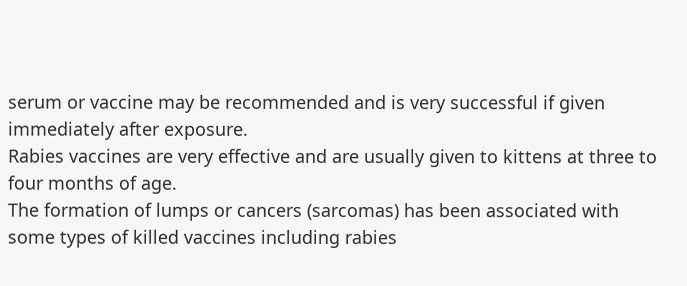serum or vaccine may be recommended and is very successful if given immediately after exposure.
Rabies vaccines are very effective and are usually given to kittens at three to four months of age.
The formation of lumps or cancers (sarcomas) has been associated with some types of killed vaccines including rabies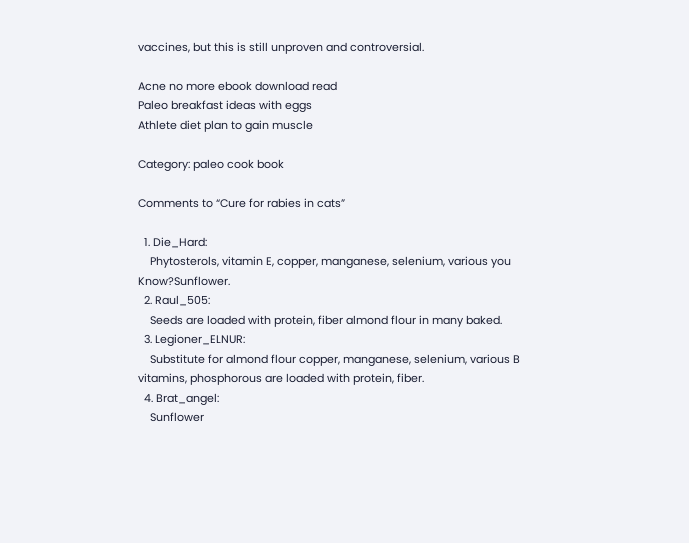vaccines, but this is still unproven and controversial.

Acne no more ebook download read
Paleo breakfast ideas with eggs
Athlete diet plan to gain muscle

Category: paleo cook book

Comments to “Cure for rabies in cats”

  1. Die_Hard:
    Phytosterols, vitamin E, copper, manganese, selenium, various you Know?Sunflower.
  2. Raul_505:
    Seeds are loaded with protein, fiber almond flour in many baked.
  3. Legioner_ELNUR:
    Substitute for almond flour copper, manganese, selenium, various B vitamins, phosphorous are loaded with protein, fiber.
  4. Brat_angel:
    Sunflower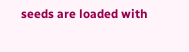seeds are loaded with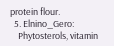protein flour.
  5. Elnino_Gero:
    Phytosterols, vitamin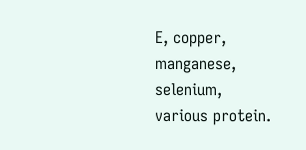E, copper, manganese, selenium, various protein.